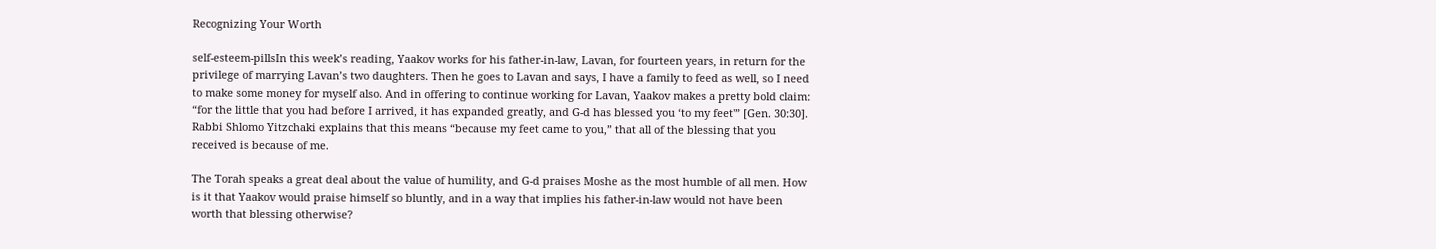Recognizing Your Worth

self-esteem-pillsIn this week’s reading, Yaakov works for his father-in-law, Lavan, for fourteen years, in return for the privilege of marrying Lavan’s two daughters. Then he goes to Lavan and says, I have a family to feed as well, so I need to make some money for myself also. And in offering to continue working for Lavan, Yaakov makes a pretty bold claim: “for the little that you had before I arrived, it has expanded greatly, and G-d has blessed you ‘to my feet'” [Gen. 30:30]. Rabbi Shlomo Yitzchaki explains that this means “because my feet came to you,” that all of the blessing that you received is because of me.

The Torah speaks a great deal about the value of humility, and G-d praises Moshe as the most humble of all men. How is it that Yaakov would praise himself so bluntly, and in a way that implies his father-in-law would not have been worth that blessing otherwise?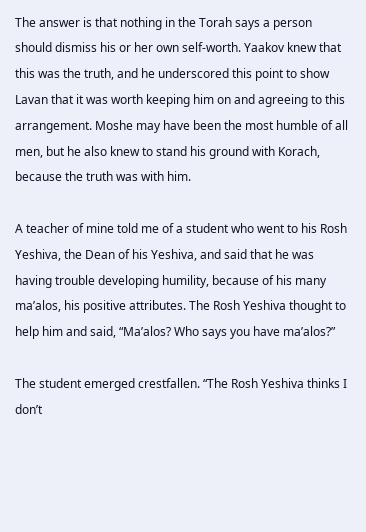The answer is that nothing in the Torah says a person should dismiss his or her own self-worth. Yaakov knew that this was the truth, and he underscored this point to show Lavan that it was worth keeping him on and agreeing to this arrangement. Moshe may have been the most humble of all men, but he also knew to stand his ground with Korach, because the truth was with him.

A teacher of mine told me of a student who went to his Rosh Yeshiva, the Dean of his Yeshiva, and said that he was having trouble developing humility, because of his many ma’alos, his positive attributes. The Rosh Yeshiva thought to help him and said, “Ma’alos? Who says you have ma’alos?”

The student emerged crestfallen. “The Rosh Yeshiva thinks I don’t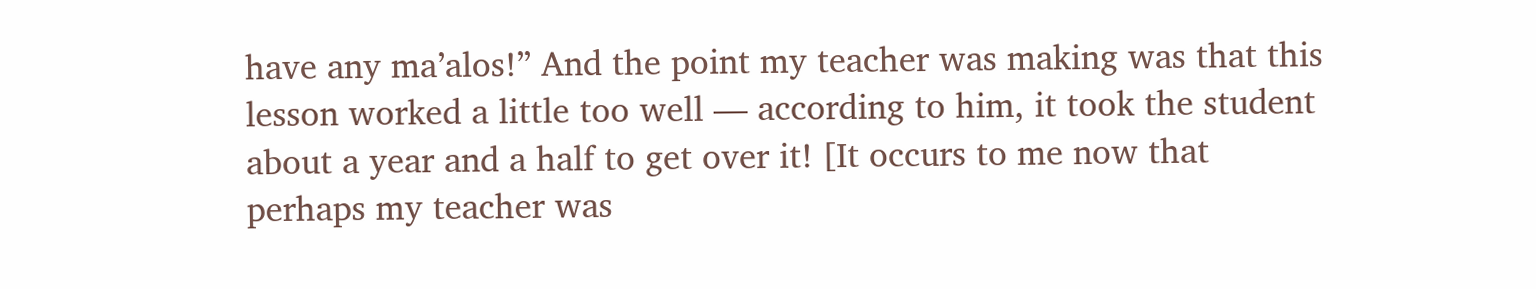have any ma’alos!” And the point my teacher was making was that this lesson worked a little too well — according to him, it took the student about a year and a half to get over it! [It occurs to me now that perhaps my teacher was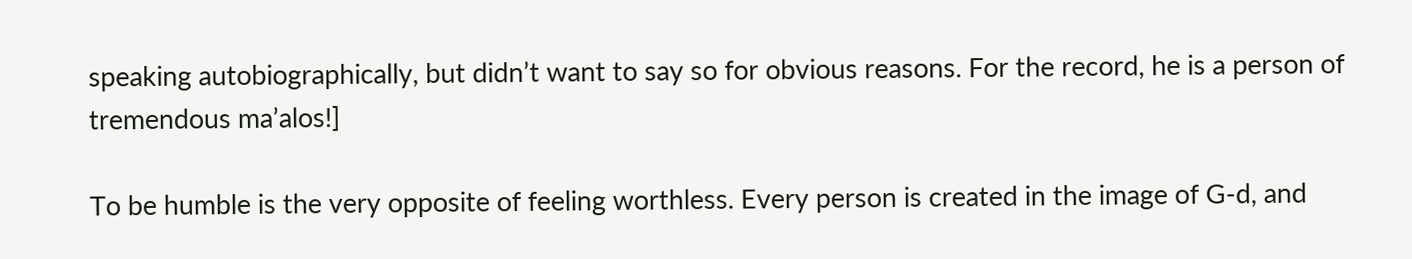speaking autobiographically, but didn’t want to say so for obvious reasons. For the record, he is a person of tremendous ma’alos!]

To be humble is the very opposite of feeling worthless. Every person is created in the image of G-d, and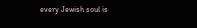every Jewish soul is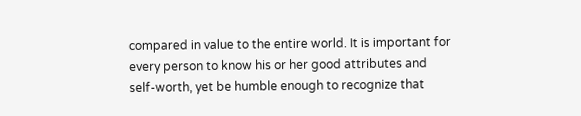compared in value to the entire world. It is important for every person to know his or her good attributes and self-worth, yet be humble enough to recognize that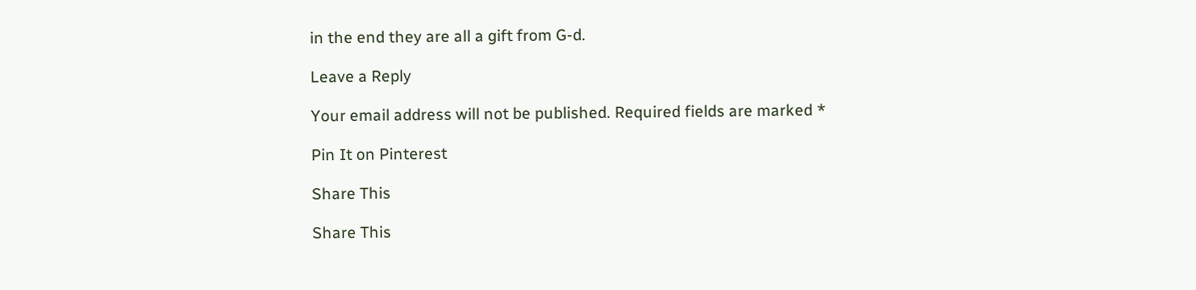in the end they are all a gift from G-d.

Leave a Reply

Your email address will not be published. Required fields are marked *

Pin It on Pinterest

Share This

Share This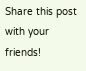Share this post with your friends!